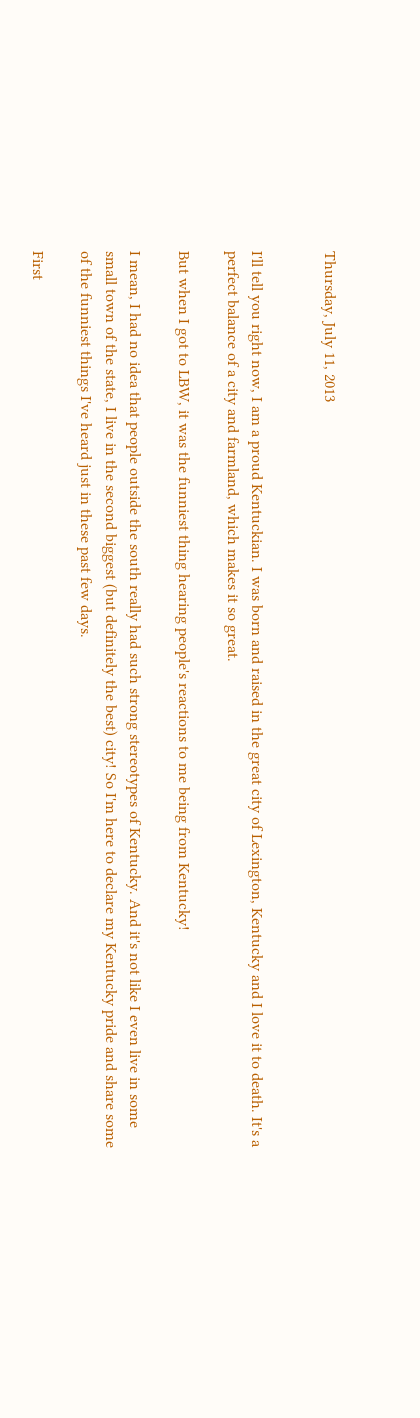Thursday, July 11, 2013


I'll tell you right now, I am a proud Kentuckian. I was born and raised in the great city of Lexington, Kentucky and I love it to death. It's a perfect balance of a city and farmland, which makes it so great.

But when I got to LBW, it was the funniest thing hearing people's reactions to me being from Kentucky!

I mean, I had no idea that people outside the south really had such strong stereotypes of Kentucky. And it's not like I even live in some small town of the state, I live in the second biggest (but definitely the best) city! So I'm here to declare my Kentucky pride and share some of the funniest things I've heard just in these past few days.

First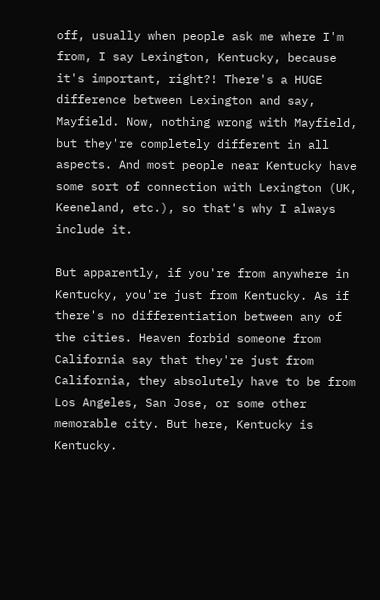off, usually when people ask me where I'm from, I say Lexington, Kentucky, because it's important, right?! There's a HUGE difference between Lexington and say, Mayfield. Now, nothing wrong with Mayfield, but they're completely different in all aspects. And most people near Kentucky have some sort of connection with Lexington (UK, Keeneland, etc.), so that's why I always include it.

But apparently, if you're from anywhere in Kentucky, you're just from Kentucky. As if there's no differentiation between any of the cities. Heaven forbid someone from California say that they're just from California, they absolutely have to be from Los Angeles, San Jose, or some other memorable city. But here, Kentucky is Kentucky.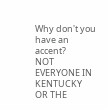Why don't you have an accent?
NOT EVERYONE IN KENTUCKY OR THE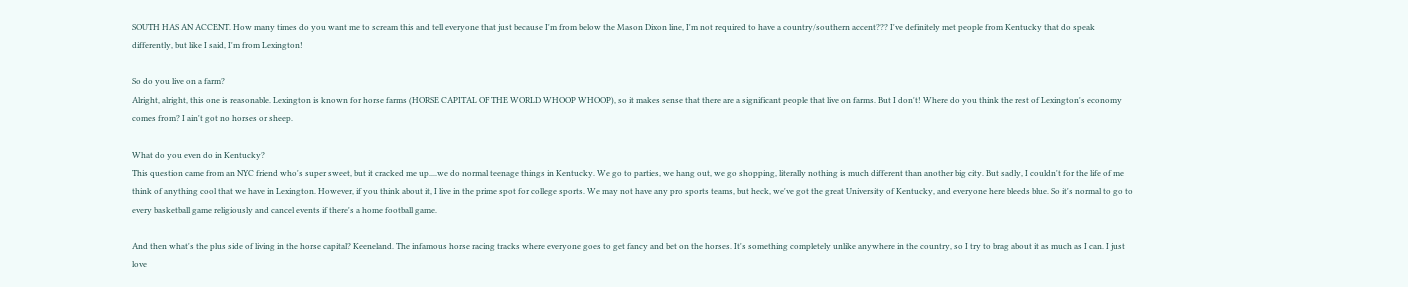SOUTH HAS AN ACCENT. How many times do you want me to scream this and tell everyone that just because I'm from below the Mason Dixon line, I'm not required to have a country/southern accent??? I've definitely met people from Kentucky that do speak differently, but like I said, I'm from Lexington!

So do you live on a farm?
Alright, alright, this one is reasonable. Lexington is known for horse farms (HORSE CAPITAL OF THE WORLD WHOOP WHOOP), so it makes sense that there are a significant people that live on farms. But I don't! Where do you think the rest of Lexington's economy comes from? I ain't got no horses or sheep.

What do you even do in Kentucky?
This question came from an NYC friend who's super sweet, but it cracked me up....we do normal teenage things in Kentucky. We go to parties, we hang out, we go shopping, literally nothing is much different than another big city. But sadly, I couldn't for the life of me think of anything cool that we have in Lexington. However, if you think about it, I live in the prime spot for college sports. We may not have any pro sports teams, but heck, we've got the great University of Kentucky, and everyone here bleeds blue. So it's normal to go to every basketball game religiously and cancel events if there's a home football game.

And then what's the plus side of living in the horse capital? Keeneland. The infamous horse racing tracks where everyone goes to get fancy and bet on the horses. It's something completely unlike anywhere in the country, so I try to brag about it as much as I can. I just love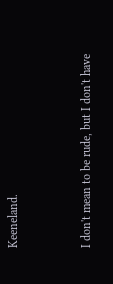Keeneland.


I don't mean to be rude, but I don't have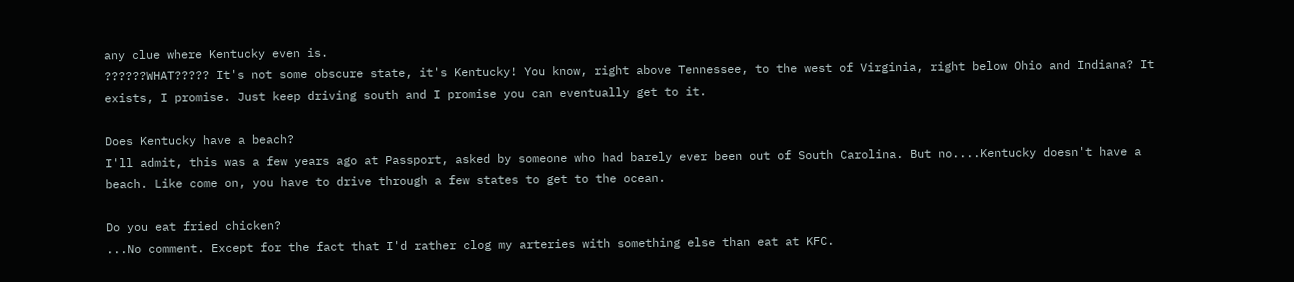any clue where Kentucky even is.
??????WHAT????? It's not some obscure state, it's Kentucky! You know, right above Tennessee, to the west of Virginia, right below Ohio and Indiana? It exists, I promise. Just keep driving south and I promise you can eventually get to it.

Does Kentucky have a beach?
I'll admit, this was a few years ago at Passport, asked by someone who had barely ever been out of South Carolina. But no....Kentucky doesn't have a beach. Like come on, you have to drive through a few states to get to the ocean.

Do you eat fried chicken?
...No comment. Except for the fact that I'd rather clog my arteries with something else than eat at KFC.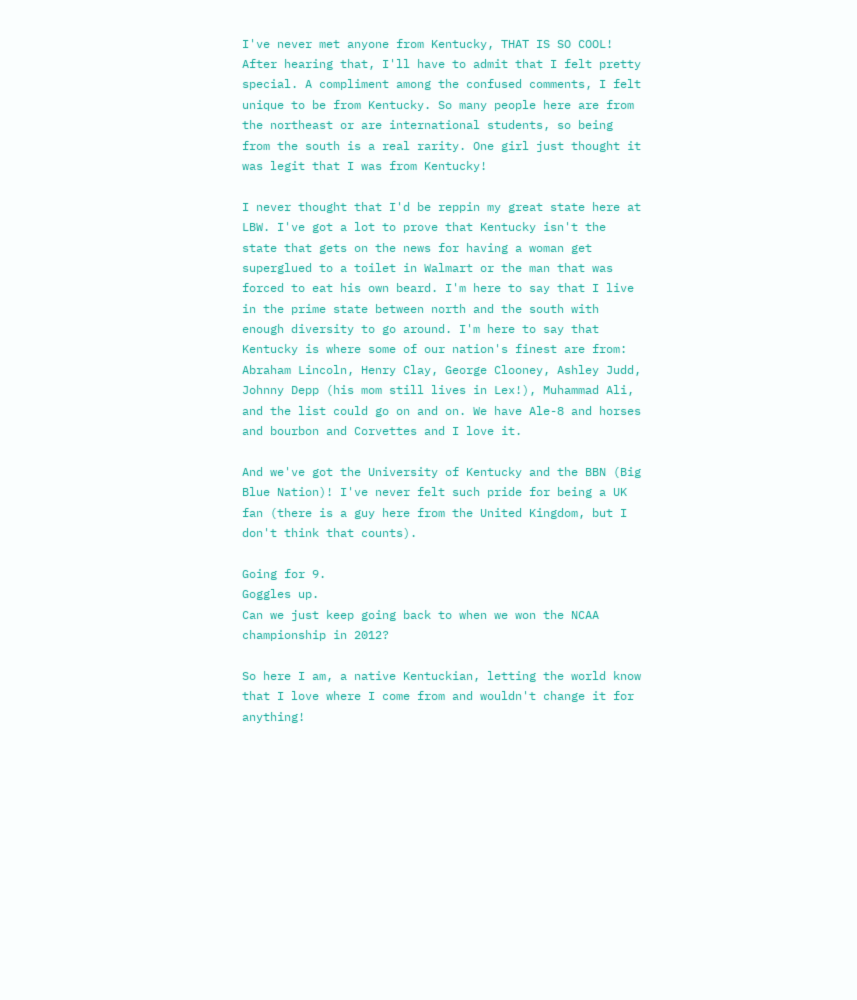I've never met anyone from Kentucky, THAT IS SO COOL!
After hearing that, I'll have to admit that I felt pretty special. A compliment among the confused comments, I felt unique to be from Kentucky. So many people here are from the northeast or are international students, so being from the south is a real rarity. One girl just thought it was legit that I was from Kentucky!

I never thought that I'd be reppin my great state here at LBW. I've got a lot to prove that Kentucky isn't the state that gets on the news for having a woman get superglued to a toilet in Walmart or the man that was forced to eat his own beard. I'm here to say that I live in the prime state between north and the south with enough diversity to go around. I'm here to say that Kentucky is where some of our nation's finest are from: Abraham Lincoln, Henry Clay, George Clooney, Ashley Judd, Johnny Depp (his mom still lives in Lex!), Muhammad Ali, and the list could go on and on. We have Ale-8 and horses and bourbon and Corvettes and I love it.

And we've got the University of Kentucky and the BBN (Big Blue Nation)! I've never felt such pride for being a UK fan (there is a guy here from the United Kingdom, but I don't think that counts).

Going for 9.
Goggles up.
Can we just keep going back to when we won the NCAA championship in 2012?

So here I am, a native Kentuckian, letting the world know that I love where I come from and wouldn't change it for anything!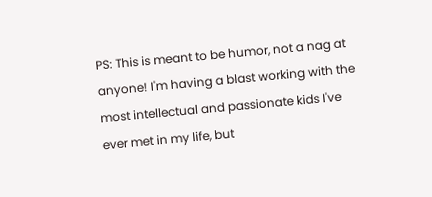PS: This is meant to be humor, not a nag at anyone! I'm having a blast working with the most intellectual and passionate kids I've ever met in my life, but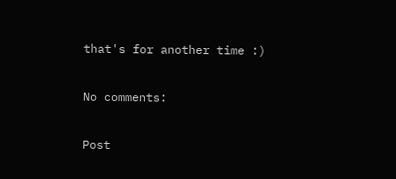that's for another time :)

No comments:

Post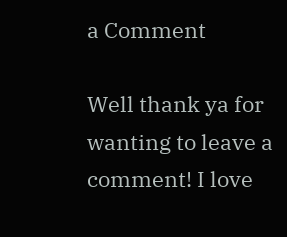a Comment

Well thank ya for wanting to leave a comment! I love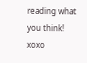reading what you think! xoxo